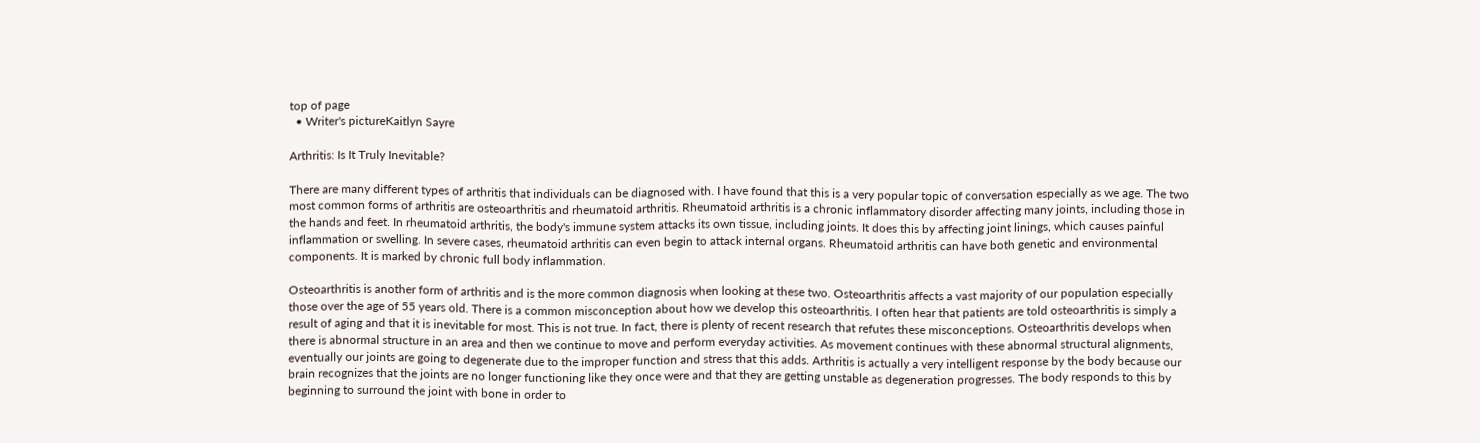top of page
  • Writer's pictureKaitlyn Sayre

Arthritis: Is It Truly Inevitable?

There are many different types of arthritis that individuals can be diagnosed with. I have found that this is a very popular topic of conversation especially as we age. The two most common forms of arthritis are osteoarthritis and rheumatoid arthritis. Rheumatoid arthritis is a chronic inflammatory disorder affecting many joints, including those in the hands and feet. In rheumatoid arthritis, the body's immune system attacks its own tissue, including joints. It does this by affecting joint linings, which causes painful inflammation or swelling. In severe cases, rheumatoid arthritis can even begin to attack internal organs. Rheumatoid arthritis can have both genetic and environmental components. It is marked by chronic full body inflammation.

Osteoarthritis is another form of arthritis and is the more common diagnosis when looking at these two. Osteoarthritis affects a vast majority of our population especially those over the age of 55 years old. There is a common misconception about how we develop this osteoarthritis. I often hear that patients are told osteoarthritis is simply a result of aging and that it is inevitable for most. This is not true. In fact, there is plenty of recent research that refutes these misconceptions. Osteoarthritis develops when there is abnormal structure in an area and then we continue to move and perform everyday activities. As movement continues with these abnormal structural alignments, eventually our joints are going to degenerate due to the improper function and stress that this adds. Arthritis is actually a very intelligent response by the body because our brain recognizes that the joints are no longer functioning like they once were and that they are getting unstable as degeneration progresses. The body responds to this by beginning to surround the joint with bone in order to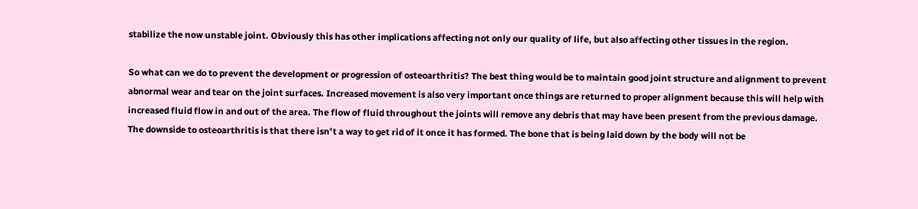stabilize the now unstable joint. Obviously this has other implications affecting not only our quality of life, but also affecting other tissues in the region.

So what can we do to prevent the development or progression of osteoarthritis? The best thing would be to maintain good joint structure and alignment to prevent abnormal wear and tear on the joint surfaces. Increased movement is also very important once things are returned to proper alignment because this will help with increased fluid flow in and out of the area. The flow of fluid throughout the joints will remove any debris that may have been present from the previous damage. The downside to osteoarthritis is that there isn’t a way to get rid of it once it has formed. The bone that is being laid down by the body will not be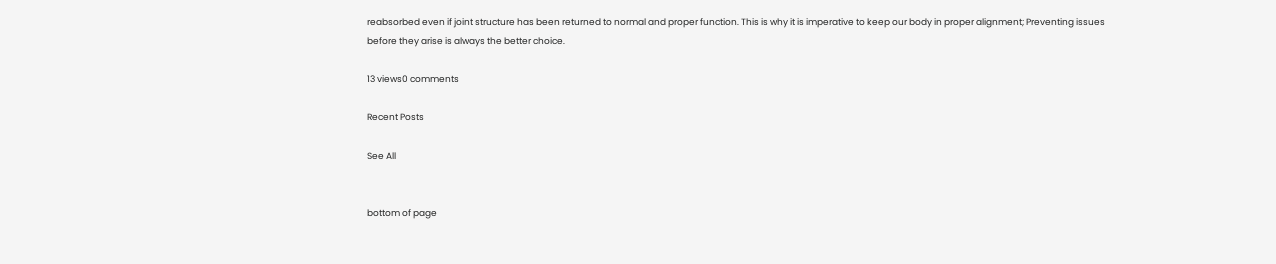reabsorbed even if joint structure has been returned to normal and proper function. This is why it is imperative to keep our body in proper alignment; Preventing issues before they arise is always the better choice.

13 views0 comments

Recent Posts

See All


bottom of page